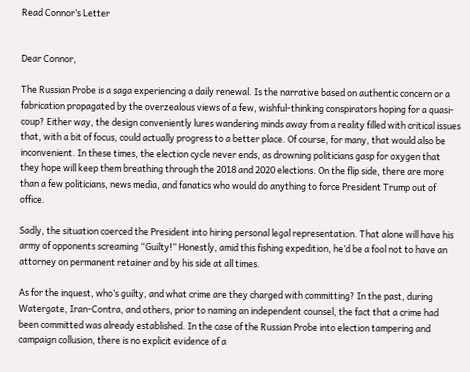Read Connor’s Letter


Dear Connor,

The Russian Probe is a saga experiencing a daily renewal. Is the narrative based on authentic concern or a fabrication propagated by the overzealous views of a few, wishful-thinking conspirators hoping for a quasi-coup? Either way, the design conveniently lures wandering minds away from a reality filled with critical issues that, with a bit of focus, could actually progress to a better place. Of course, for many, that would also be inconvenient. In these times, the election cycle never ends, as drowning politicians gasp for oxygen that they hope will keep them breathing through the 2018 and 2020 elections. On the flip side, there are more than a few politicians, news media, and fanatics who would do anything to force President Trump out of office.

Sadly, the situation coerced the President into hiring personal legal representation. That alone will have his army of opponents screaming “Guilty!” Honestly, amid this fishing expedition, he’d be a fool not to have an attorney on permanent retainer and by his side at all times.

As for the inquest, who’s guilty, and what crime are they charged with committing? In the past, during Watergate, Iran-Contra, and others, prior to naming an independent counsel, the fact that a crime had been committed was already established. In the case of the Russian Probe into election tampering and campaign collusion, there is no explicit evidence of a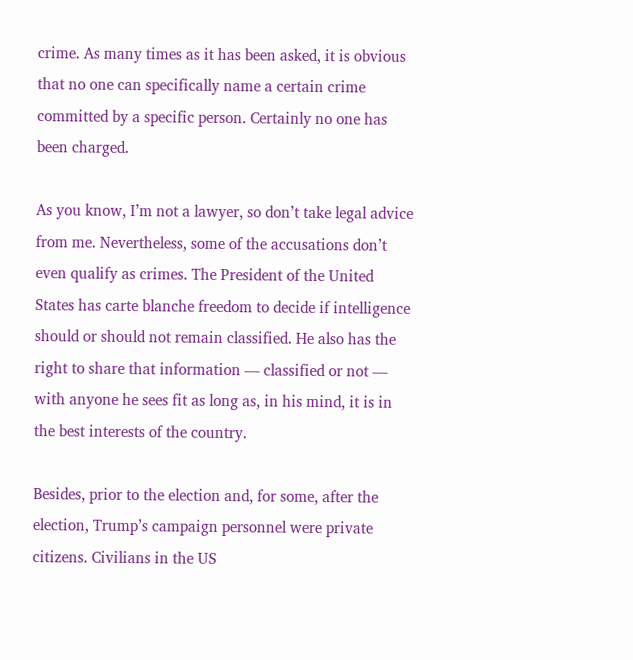crime. As many times as it has been asked, it is obvious that no one can specifically name a certain crime committed by a specific person. Certainly no one has been charged.

As you know, I’m not a lawyer, so don’t take legal advice from me. Nevertheless, some of the accusations don’t even qualify as crimes. The President of the United States has carte blanche freedom to decide if intelligence should or should not remain classified. He also has the right to share that information — classified or not — with anyone he sees fit as long as, in his mind, it is in the best interests of the country.

Besides, prior to the election and, for some, after the election, Trump’s campaign personnel were private citizens. Civilians in the US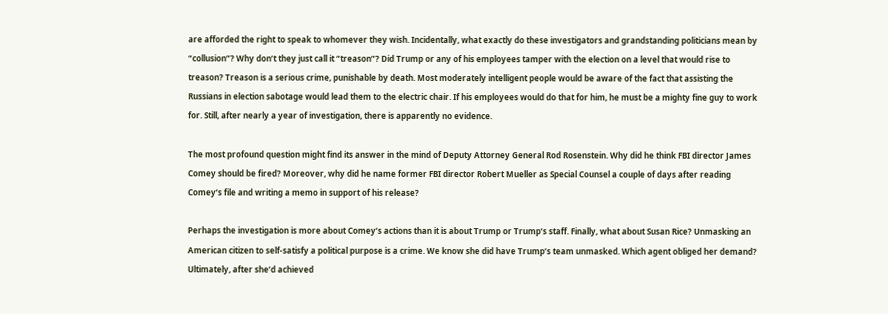are afforded the right to speak to whomever they wish. Incidentally, what exactly do these investigators and grandstanding politicians mean by “collusion”? Why don’t they just call it “treason”? Did Trump or any of his employees tamper with the election on a level that would rise to treason? Treason is a serious crime, punishable by death. Most moderately intelligent people would be aware of the fact that assisting the Russians in election sabotage would lead them to the electric chair. If his employees would do that for him, he must be a mighty fine guy to work for. Still, after nearly a year of investigation, there is apparently no evidence.

The most profound question might find its answer in the mind of Deputy Attorney General Rod Rosenstein. Why did he think FBI director James Comey should be fired? Moreover, why did he name former FBI director Robert Mueller as Special Counsel a couple of days after reading Comey’s file and writing a memo in support of his release?

Perhaps the investigation is more about Comey’s actions than it is about Trump or Trump’s staff. Finally, what about Susan Rice? Unmasking an American citizen to self-satisfy a political purpose is a crime. We know she did have Trump’s team unmasked. Which agent obliged her demand? Ultimately, after she’d achieved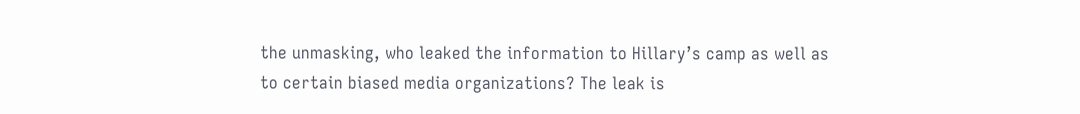the unmasking, who leaked the information to Hillary’s camp as well as to certain biased media organizations? The leak is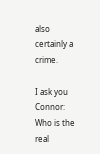also certainly a crime.

I ask you Connor: Who is the real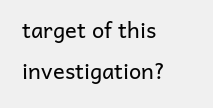target of this investigation?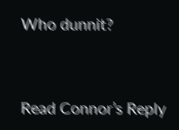Who dunnit?



Read Connor’s Reply